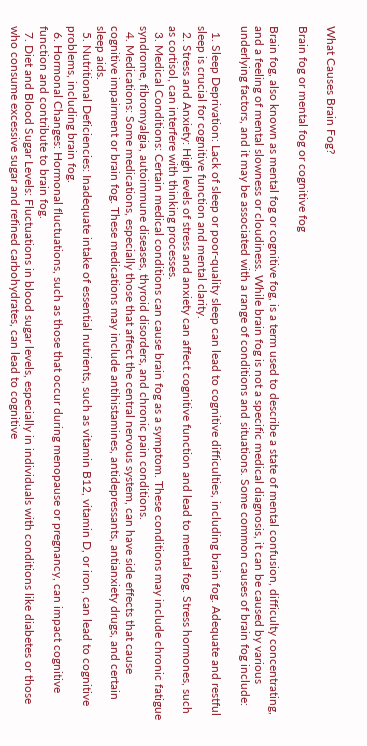What Causes Brain Fog?

Brain fog or mental fog or cognitive fog

Brain fog, also known as mental fog or cognitive fog, is a term used to describe a state of mental confusion, difficulty concentrating, and a feeling of mental slowness or cloudiness. While brain fog is not a specific medical diagnosis, it can be caused by various underlying factors, and it may be associated with a range of conditions and situations. Some common causes of brain fog include:

  1. Sleep Deprivation: Lack of sleep or poor-quality sleep can lead to cognitive difficulties, including brain fog. Adequate and restful sleep is crucial for cognitive function and mental clarity.
  2. Stress and Anxiety: High levels of stress and anxiety can affect cognitive function and lead to mental fog. Stress hormones, such as cortisol, can interfere with thinking processes.
  3. Medical Conditions: Certain medical conditions can cause brain fog as a symptom. These conditions may include chronic fatigue syndrome, fibromyalgia, autoimmune diseases, thyroid disorders, and chronic pain conditions.
  4. Medications: Some medications, especially those that affect the central nervous system, can have side effects that cause cognitive impairment or brain fog. These medications may include antihistamines, antidepressants, antianxiety drugs, and certain sleep aids.
  5. Nutritional Deficiencies: Inadequate intake of essential nutrients, such as vitamin B12, vitamin D, or iron, can lead to cognitive problems, including brain fog.
  6. Hormonal Changes: Hormonal fluctuations, such as those that occur during menopause or pregnancy, can impact cognitive function and contribute to brain fog.
  7. Diet and Blood Sugar Levels: Fluctuations in blood sugar levels, especially in individuals with conditions like diabetes or those who consume excessive sugar and refined carbohydrates, can lead to cognitive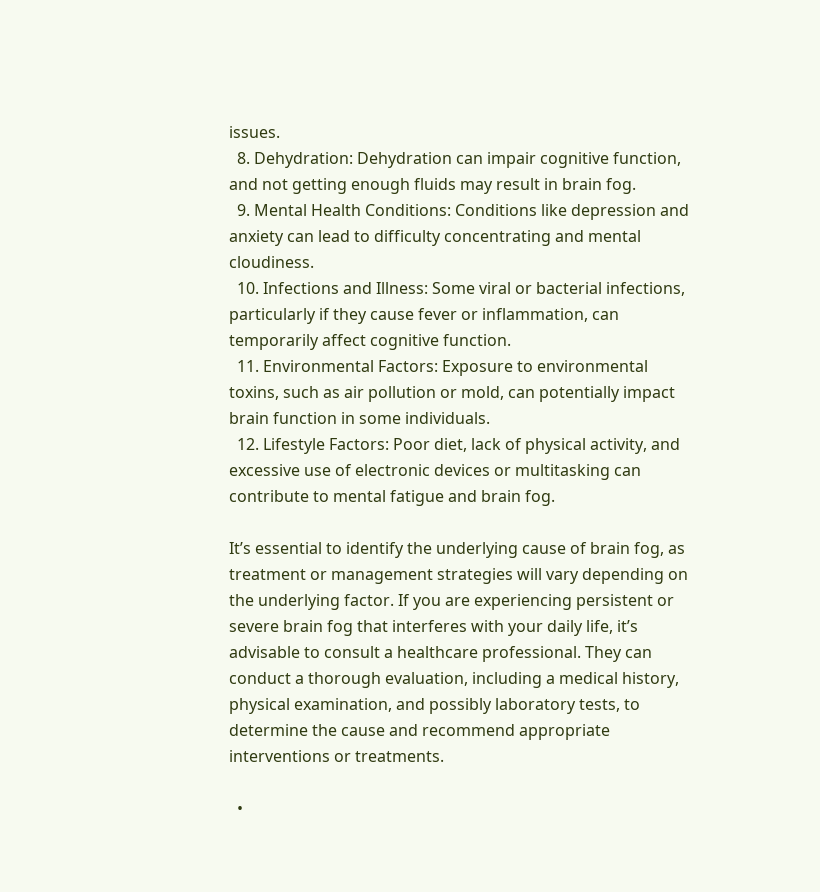issues.
  8. Dehydration: Dehydration can impair cognitive function, and not getting enough fluids may result in brain fog.
  9. Mental Health Conditions: Conditions like depression and anxiety can lead to difficulty concentrating and mental cloudiness.
  10. Infections and Illness: Some viral or bacterial infections, particularly if they cause fever or inflammation, can temporarily affect cognitive function.
  11. Environmental Factors: Exposure to environmental toxins, such as air pollution or mold, can potentially impact brain function in some individuals.
  12. Lifestyle Factors: Poor diet, lack of physical activity, and excessive use of electronic devices or multitasking can contribute to mental fatigue and brain fog.

It’s essential to identify the underlying cause of brain fog, as treatment or management strategies will vary depending on the underlying factor. If you are experiencing persistent or severe brain fog that interferes with your daily life, it’s advisable to consult a healthcare professional. They can conduct a thorough evaluation, including a medical history, physical examination, and possibly laboratory tests, to determine the cause and recommend appropriate interventions or treatments.

  •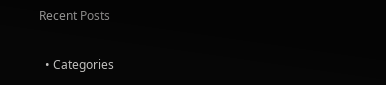Recent Posts

  • Categories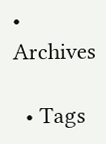• Archives

  • Tags